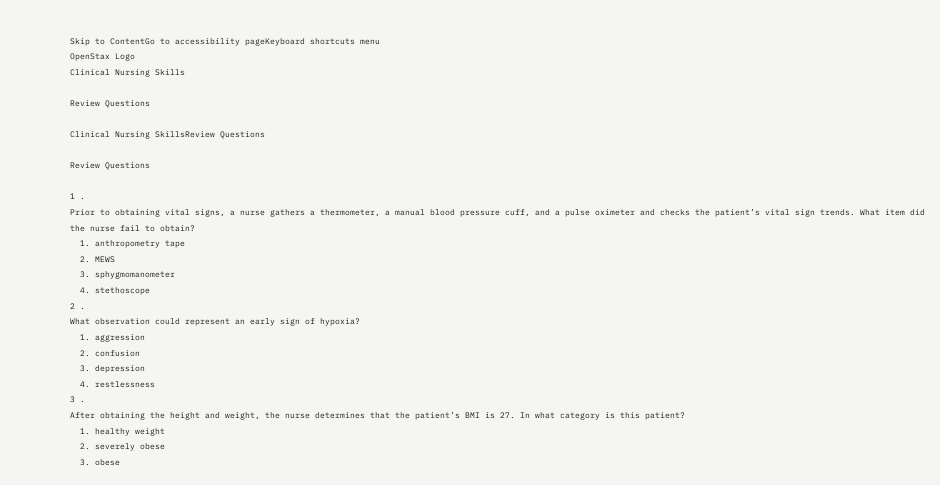Skip to ContentGo to accessibility pageKeyboard shortcuts menu
OpenStax Logo
Clinical Nursing Skills

Review Questions

Clinical Nursing SkillsReview Questions

Review Questions

1 .
Prior to obtaining vital signs, a nurse gathers a thermometer, a manual blood pressure cuff, and a pulse oximeter and checks the patient’s vital sign trends. What item did the nurse fail to obtain?
  1. anthropometry tape
  2. MEWS
  3. sphygmomanometer
  4. stethoscope
2 .
What observation could represent an early sign of hypoxia?
  1. aggression
  2. confusion
  3. depression
  4. restlessness
3 .
After obtaining the height and weight, the nurse determines that the patient’s BMI is 27. In what category is this patient?
  1. healthy weight
  2. severely obese
  3. obese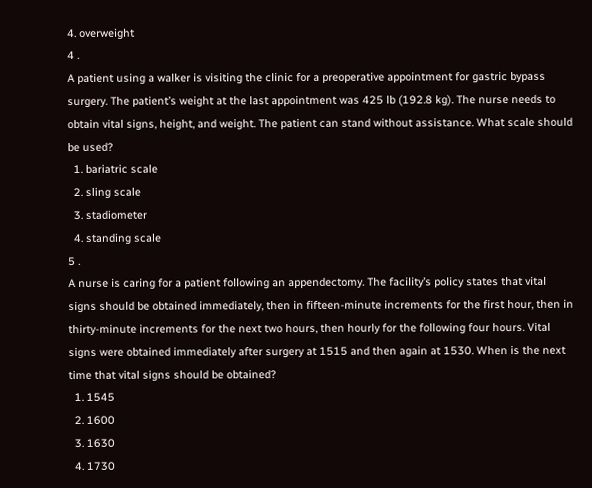4. overweight
4 .
A patient using a walker is visiting the clinic for a preoperative appointment for gastric bypass surgery. The patient’s weight at the last appointment was 425 lb (192.8 kg). The nurse needs to obtain vital signs, height, and weight. The patient can stand without assistance. What scale should be used?
  1. bariatric scale
  2. sling scale
  3. stadiometer
  4. standing scale
5 .
A nurse is caring for a patient following an appendectomy. The facility’s policy states that vital signs should be obtained immediately, then in fifteen-minute increments for the first hour, then in thirty-minute increments for the next two hours, then hourly for the following four hours. Vital signs were obtained immediately after surgery at 1515 and then again at 1530. When is the next time that vital signs should be obtained?
  1. 1545
  2. 1600
  3. 1630
  4. 1730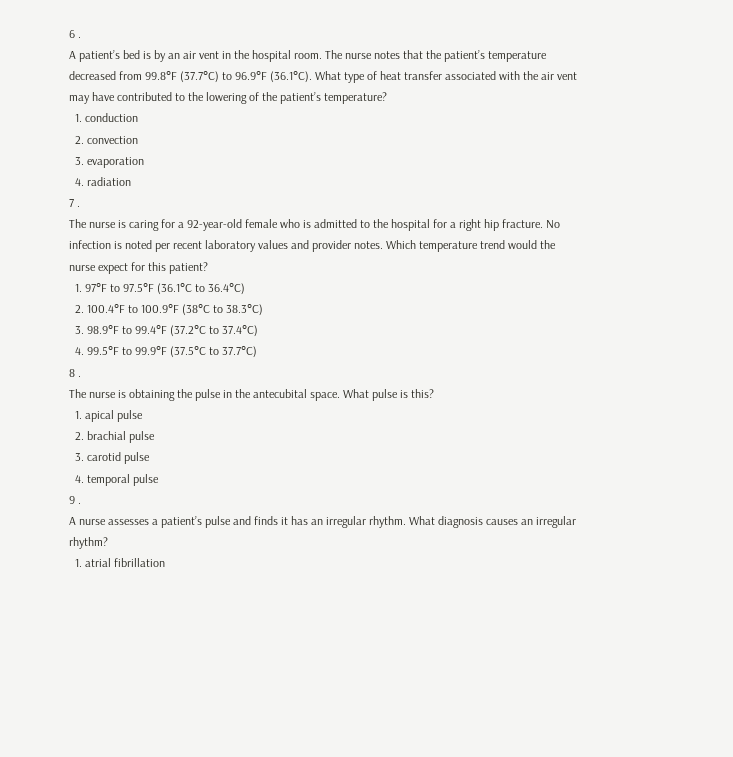6 .
A patient’s bed is by an air vent in the hospital room. The nurse notes that the patient’s temperature decreased from 99.8°F (37.7°C) to 96.9°F (36.1°C). What type of heat transfer associated with the air vent may have contributed to the lowering of the patient’s temperature?
  1. conduction
  2. convection
  3. evaporation
  4. radiation
7 .
The nurse is caring for a 92-year-old female who is admitted to the hospital for a right hip fracture. No infection is noted per recent laboratory values and provider notes. Which temperature trend would the nurse expect for this patient?
  1. 97°F to 97.5°F (36.1°C to 36.4°C)
  2. 100.4°F to 100.9°F (38°C to 38.3°C)
  3. 98.9°F to 99.4°F (37.2°C to 37.4°C)
  4. 99.5°F to 99.9°F (37.5°C to 37.7°C)
8 .
The nurse is obtaining the pulse in the antecubital space. What pulse is this?
  1. apical pulse
  2. brachial pulse
  3. carotid pulse
  4. temporal pulse
9 .
A nurse assesses a patient’s pulse and finds it has an irregular rhythm. What diagnosis causes an irregular rhythm?
  1. atrial fibrillation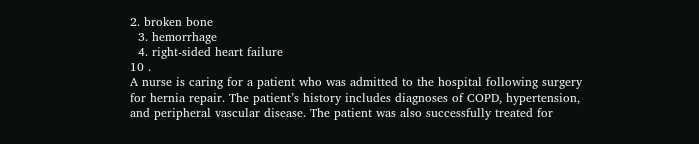2. broken bone
  3. hemorrhage
  4. right-sided heart failure
10 .
A nurse is caring for a patient who was admitted to the hospital following surgery for hernia repair. The patient’s history includes diagnoses of COPD, hypertension, and peripheral vascular disease. The patient was also successfully treated for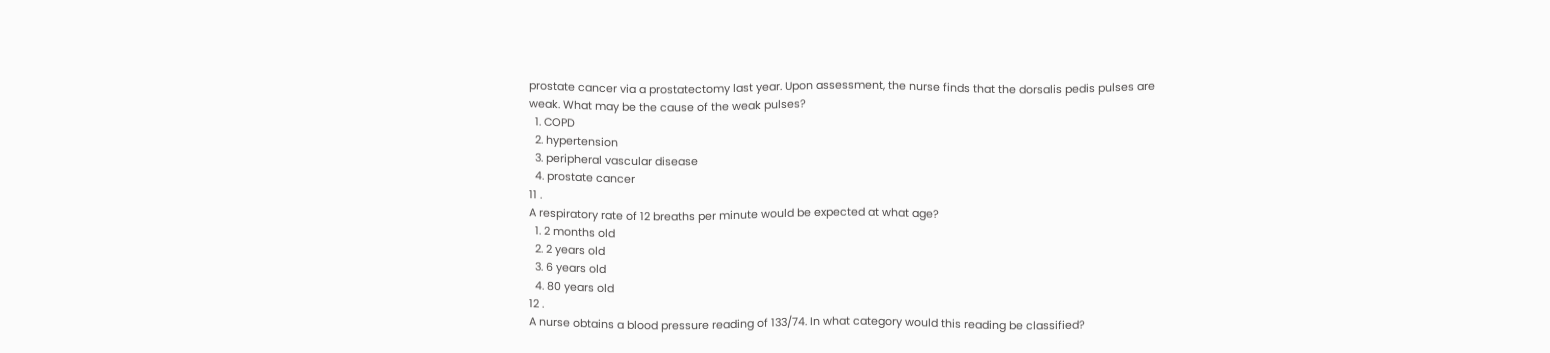prostate cancer via a prostatectomy last year. Upon assessment, the nurse finds that the dorsalis pedis pulses are weak. What may be the cause of the weak pulses?
  1. COPD
  2. hypertension
  3. peripheral vascular disease
  4. prostate cancer
11 .
A respiratory rate of 12 breaths per minute would be expected at what age?
  1. 2 months old
  2. 2 years old
  3. 6 years old
  4. 80 years old
12 .
A nurse obtains a blood pressure reading of 133/74. In what category would this reading be classified?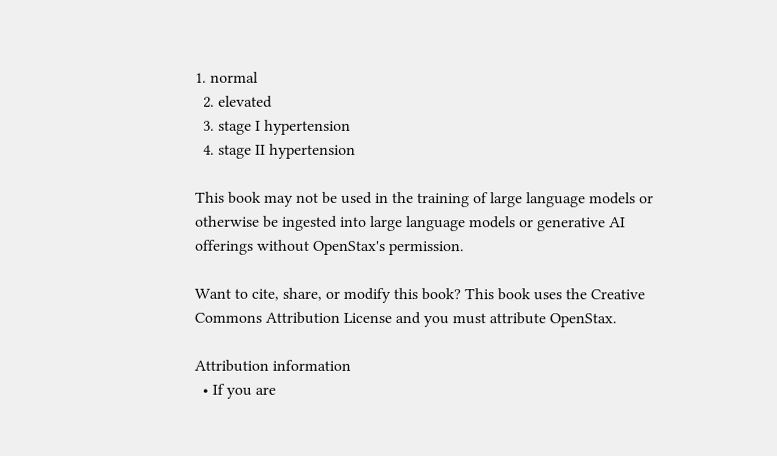1. normal
  2. elevated
  3. stage I hypertension
  4. stage II hypertension

This book may not be used in the training of large language models or otherwise be ingested into large language models or generative AI offerings without OpenStax's permission.

Want to cite, share, or modify this book? This book uses the Creative Commons Attribution License and you must attribute OpenStax.

Attribution information
  • If you are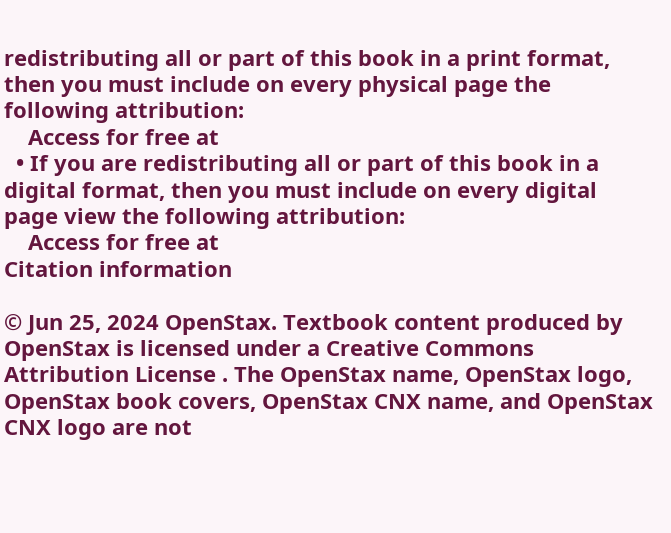redistributing all or part of this book in a print format, then you must include on every physical page the following attribution:
    Access for free at
  • If you are redistributing all or part of this book in a digital format, then you must include on every digital page view the following attribution:
    Access for free at
Citation information

© Jun 25, 2024 OpenStax. Textbook content produced by OpenStax is licensed under a Creative Commons Attribution License . The OpenStax name, OpenStax logo, OpenStax book covers, OpenStax CNX name, and OpenStax CNX logo are not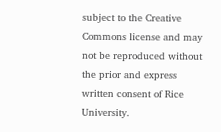subject to the Creative Commons license and may not be reproduced without the prior and express written consent of Rice University.